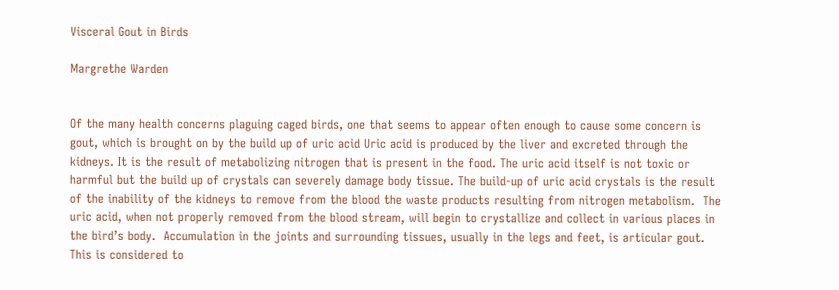Visceral Gout in Birds

Margrethe Warden


Of the many health concerns plaguing caged birds, one that seems to appear often enough to cause some concern is gout, which is brought on by the build up of uric acid Uric acid is produced by the liver and excreted through the kidneys. It is the result of metabolizing nitrogen that is present in the food. The uric acid itself is not toxic or harmful but the build up of crystals can severely damage body tissue. The build-up of uric acid crystals is the result of the inability of the kidneys to remove from the blood the waste products resulting from nitrogen metabolism.  The uric acid, when not properly removed from the blood stream, will begin to crystallize and collect in various places in the bird’s body.  Accumulation in the joints and surrounding tissues, usually in the legs and feet, is articular gout. This is considered to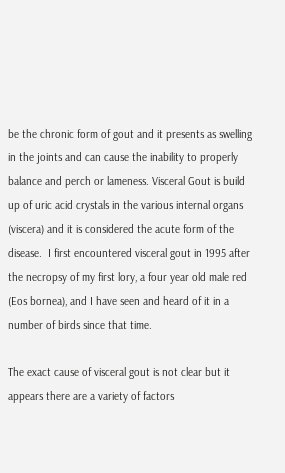be the chronic form of gout and it presents as swelling in the joints and can cause the inability to properly balance and perch or lameness. Visceral Gout is build up of uric acid crystals in the various internal organs (viscera) and it is considered the acute form of the disease.  I first encountered visceral gout in 1995 after the necropsy of my first lory, a four year old male red (Eos bornea), and I have seen and heard of it in a number of birds since that time.

The exact cause of visceral gout is not clear but it appears there are a variety of factors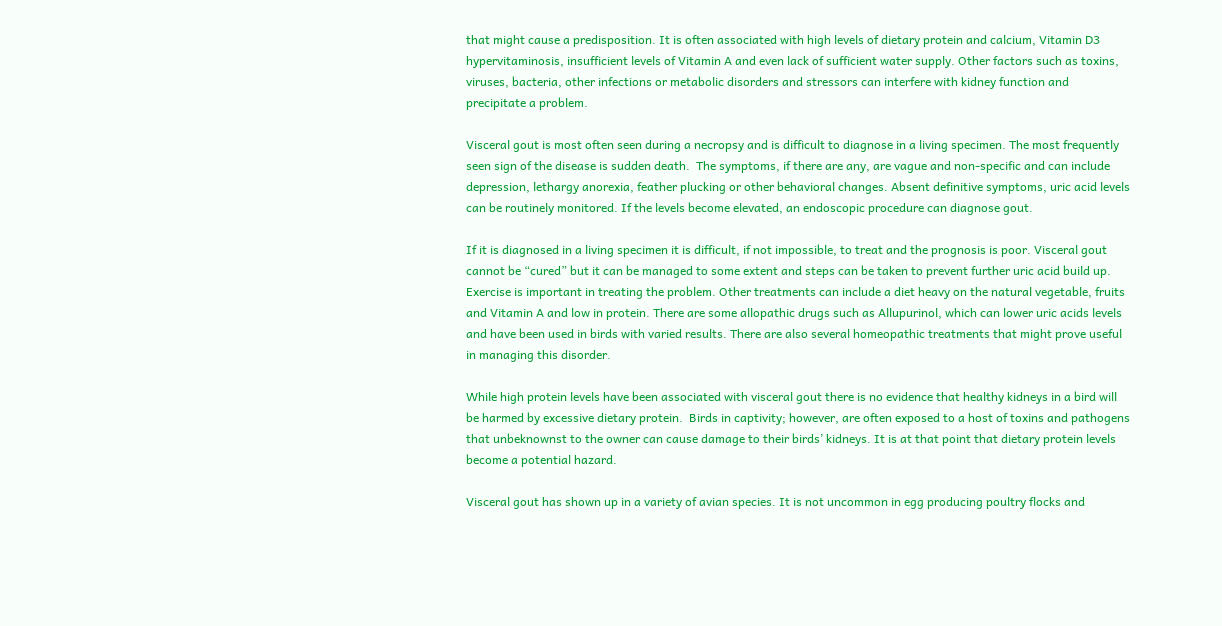that might cause a predisposition. It is often associated with high levels of dietary protein and calcium, Vitamin D3 hypervitaminosis, insufficient levels of Vitamin A and even lack of sufficient water supply. Other factors such as toxins, viruses, bacteria, other infections or metabolic disorders and stressors can interfere with kidney function and precipitate a problem.

Visceral gout is most often seen during a necropsy and is difficult to diagnose in a living specimen. The most frequently seen sign of the disease is sudden death.  The symptoms, if there are any, are vague and non-specific and can include depression, lethargy anorexia, feather plucking or other behavioral changes. Absent definitive symptoms, uric acid levels can be routinely monitored. If the levels become elevated, an endoscopic procedure can diagnose gout.

If it is diagnosed in a living specimen it is difficult, if not impossible, to treat and the prognosis is poor. Visceral gout cannot be “cured” but it can be managed to some extent and steps can be taken to prevent further uric acid build up. Exercise is important in treating the problem. Other treatments can include a diet heavy on the natural vegetable, fruits and Vitamin A and low in protein. There are some allopathic drugs such as Allupurinol, which can lower uric acids levels and have been used in birds with varied results. There are also several homeopathic treatments that might prove useful in managing this disorder.

While high protein levels have been associated with visceral gout there is no evidence that healthy kidneys in a bird will be harmed by excessive dietary protein.  Birds in captivity; however, are often exposed to a host of toxins and pathogens that unbeknownst to the owner can cause damage to their birds’ kidneys. It is at that point that dietary protein levels become a potential hazard.

Visceral gout has shown up in a variety of avian species. It is not uncommon in egg producing poultry flocks and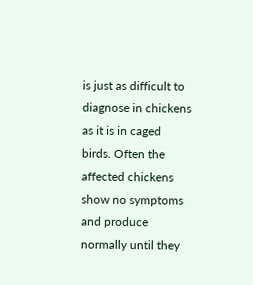is just as difficult to diagnose in chickens as it is in caged birds. Often the affected chickens show no symptoms and produce normally until they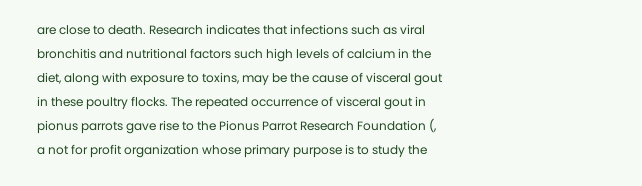are close to death. Research indicates that infections such as viral bronchitis and nutritional factors such high levels of calcium in the diet, along with exposure to toxins, may be the cause of visceral gout in these poultry flocks. The repeated occurrence of visceral gout in pionus parrots gave rise to the Pionus Parrot Research Foundation (, a not for profit organization whose primary purpose is to study the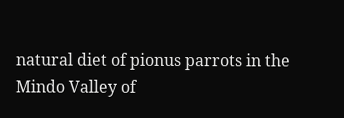natural diet of pionus parrots in the Mindo Valley of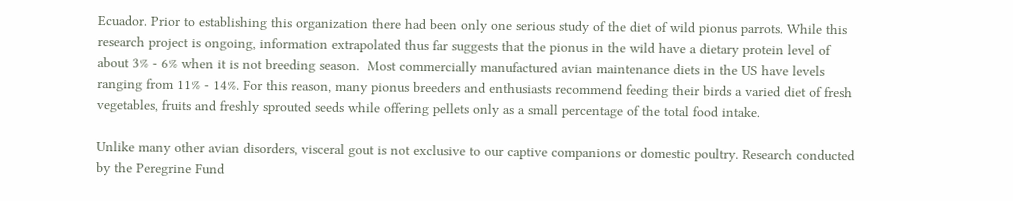Ecuador. Prior to establishing this organization there had been only one serious study of the diet of wild pionus parrots. While this research project is ongoing, information extrapolated thus far suggests that the pionus in the wild have a dietary protein level of about 3% - 6% when it is not breeding season.  Most commercially manufactured avian maintenance diets in the US have levels ranging from 11% - 14%. For this reason, many pionus breeders and enthusiasts recommend feeding their birds a varied diet of fresh vegetables, fruits and freshly sprouted seeds while offering pellets only as a small percentage of the total food intake.

Unlike many other avian disorders, visceral gout is not exclusive to our captive companions or domestic poultry. Research conducted by the Peregrine Fund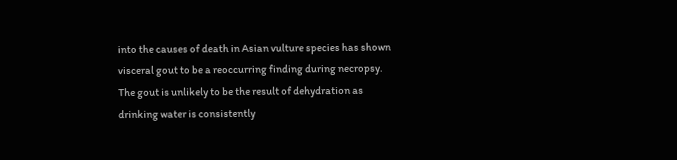into the causes of death in Asian vulture species has shown visceral gout to be a reoccurring finding during necropsy. The gout is unlikely to be the result of dehydration as drinking water is consistently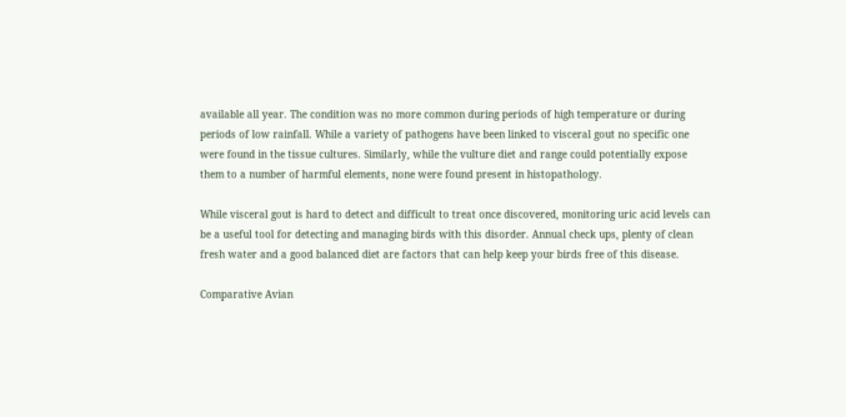available all year. The condition was no more common during periods of high temperature or during periods of low rainfall. While a variety of pathogens have been linked to visceral gout no specific one were found in the tissue cultures. Similarly, while the vulture diet and range could potentially expose them to a number of harmful elements, none were found present in histopathology.

While visceral gout is hard to detect and difficult to treat once discovered, monitoring uric acid levels can be a useful tool for detecting and managing birds with this disorder. Annual check ups, plenty of clean fresh water and a good balanced diet are factors that can help keep your birds free of this disease.

Comparative Avian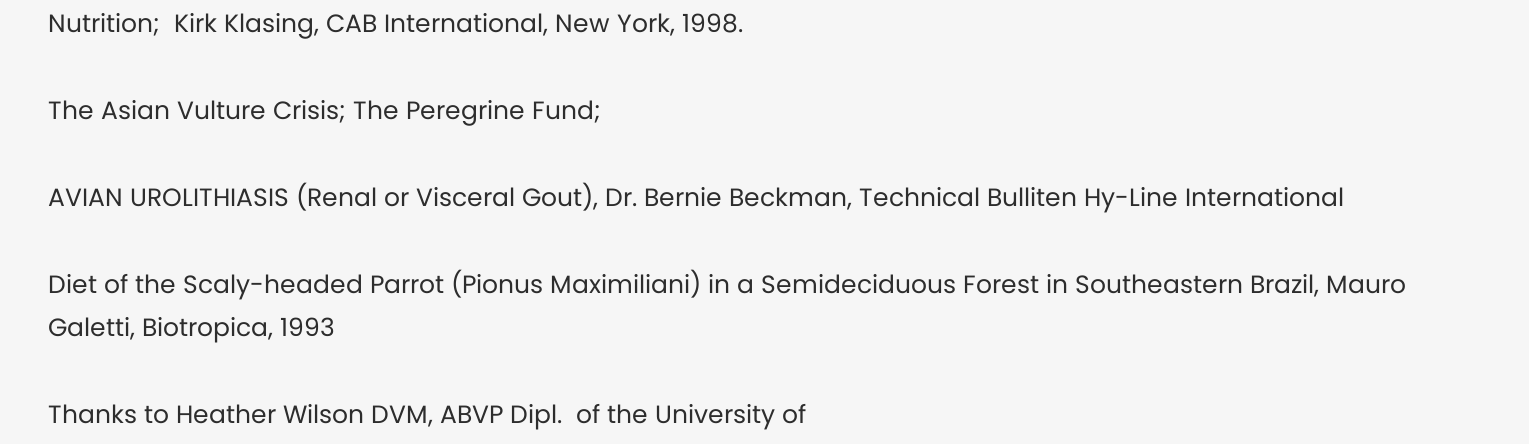Nutrition;  Kirk Klasing, CAB International, New York, 1998.

The Asian Vulture Crisis; The Peregrine Fund;

AVIAN UROLITHIASIS (Renal or Visceral Gout), Dr. Bernie Beckman, Technical Bulliten Hy-Line International

Diet of the Scaly-headed Parrot (Pionus Maximiliani) in a Semideciduous Forest in Southeastern Brazil, Mauro Galetti, Biotropica, 1993

Thanks to Heather Wilson DVM, ABVP Dipl.  of the University of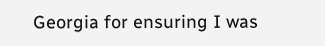Georgia for ensuring I was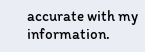accurate with my information.